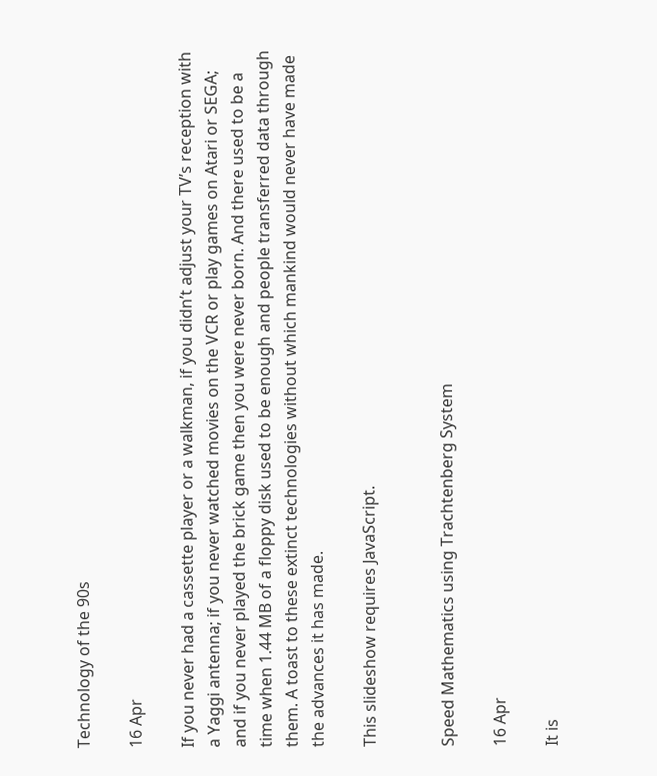Technology of the 90s

16 Apr

If you never had a cassette player or a walkman, if you didn’t adjust your TV’s reception with a Yaggi antenna; if you never watched movies on the VCR or play games on Atari or SEGA; and if you never played the brick game then you were never born. And there used to be a time when 1.44 MB of a floppy disk used to be enough and people transferred data through them. A toast to these extinct technologies without which mankind would never have made the advances it has made.

This slideshow requires JavaScript.


Speed Mathematics using Trachtenberg System

16 Apr

It is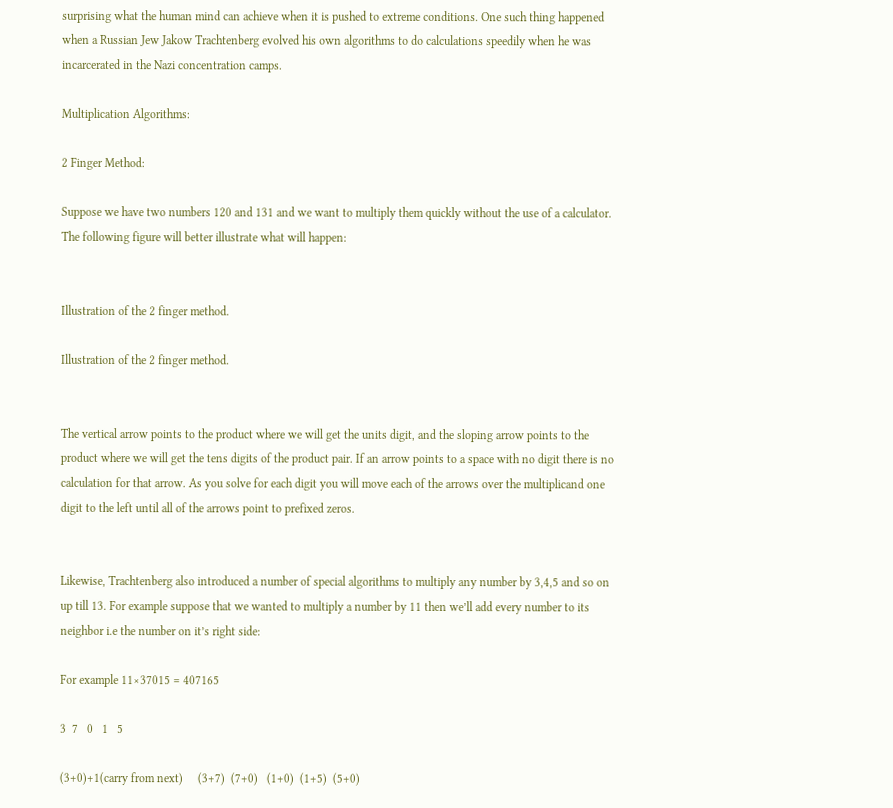surprising what the human mind can achieve when it is pushed to extreme conditions. One such thing happened when a Russian Jew Jakow Trachtenberg evolved his own algorithms to do calculations speedily when he was incarcerated in the Nazi concentration camps.

Multiplication Algorithms:

2 Finger Method:

Suppose we have two numbers 120 and 131 and we want to multiply them quickly without the use of a calculator. The following figure will better illustrate what will happen:


Illustration of the 2 finger method.

Illustration of the 2 finger method.


The vertical arrow points to the product where we will get the units digit, and the sloping arrow points to the product where we will get the tens digits of the product pair. If an arrow points to a space with no digit there is no calculation for that arrow. As you solve for each digit you will move each of the arrows over the multiplicand one digit to the left until all of the arrows point to prefixed zeros.


Likewise, Trachtenberg also introduced a number of special algorithms to multiply any number by 3,4,5 and so on up till 13. For example suppose that we wanted to multiply a number by 11 then we’ll add every number to its neighbor i.e the number on it’s right side:

For example 11×37015 = 407165

3  7   0   1   5

(3+0)+1(carry from next)     (3+7)  (7+0)   (1+0)  (1+5)  (5+0)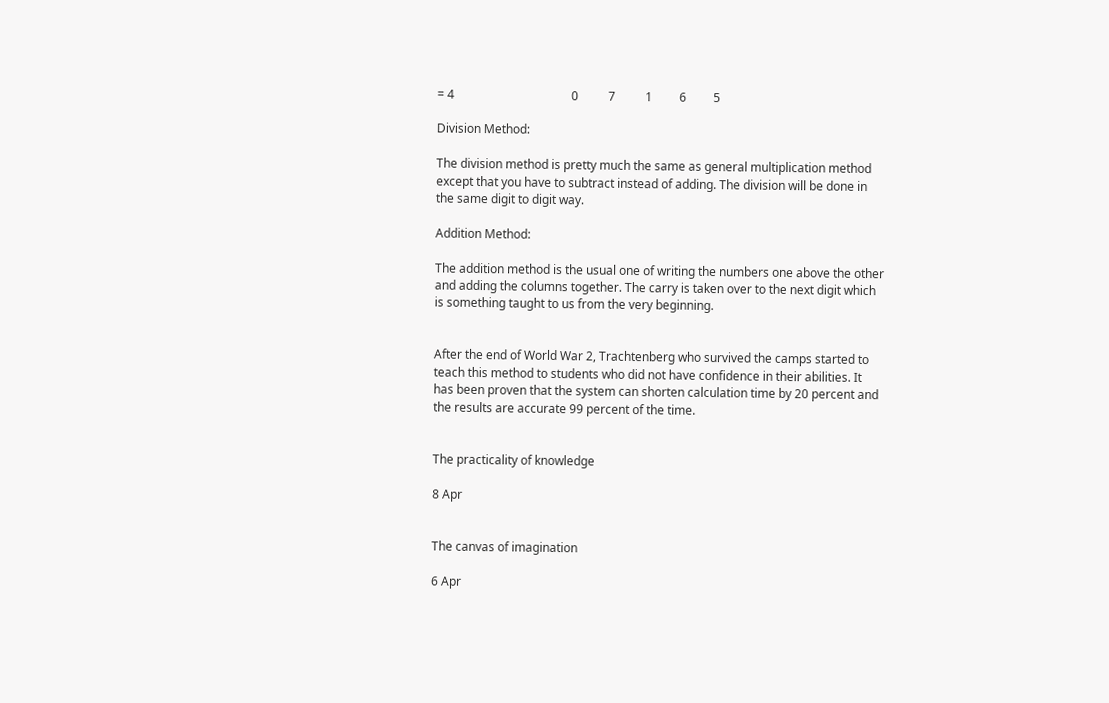= 4                                       0          7          1         6         5

Division Method:

The division method is pretty much the same as general multiplication method except that you have to subtract instead of adding. The division will be done in the same digit to digit way.

Addition Method:

The addition method is the usual one of writing the numbers one above the other and adding the columns together. The carry is taken over to the next digit which is something taught to us from the very beginning.


After the end of World War 2, Trachtenberg who survived the camps started to teach this method to students who did not have confidence in their abilities. It has been proven that the system can shorten calculation time by 20 percent and the results are accurate 99 percent of the time.


The practicality of knowledge

8 Apr


The canvas of imagination

6 Apr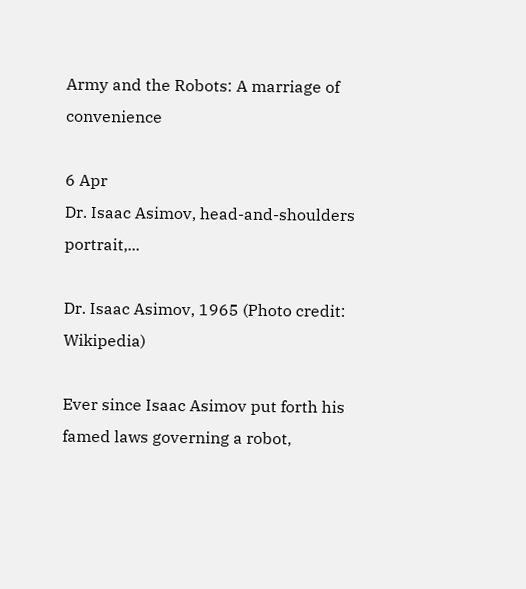Army and the Robots: A marriage of convenience

6 Apr
Dr. Isaac Asimov, head-and-shoulders portrait,...

Dr. Isaac Asimov, 1965 (Photo credit: Wikipedia)

Ever since Isaac Asimov put forth his famed laws governing a robot,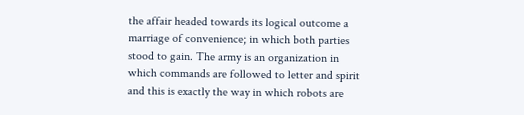the affair headed towards its logical outcome a marriage of convenience; in which both parties stood to gain. The army is an organization in which commands are followed to letter and spirit and this is exactly the way in which robots are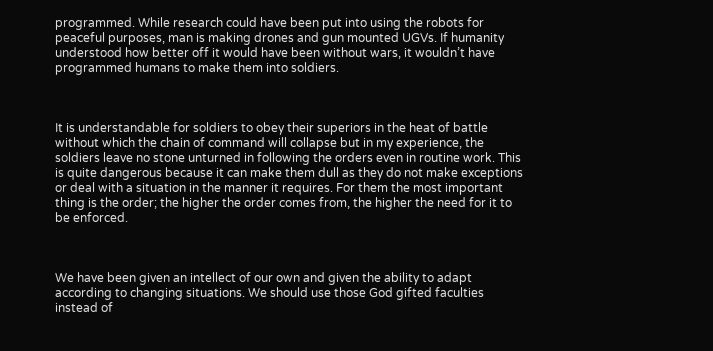programmed. While research could have been put into using the robots for peaceful purposes, man is making drones and gun mounted UGVs. If humanity understood how better off it would have been without wars, it wouldn’t have programmed humans to make them into soldiers.



It is understandable for soldiers to obey their superiors in the heat of battle without which the chain of command will collapse but in my experience, the soldiers leave no stone unturned in following the orders even in routine work. This is quite dangerous because it can make them dull as they do not make exceptions or deal with a situation in the manner it requires. For them the most important thing is the order; the higher the order comes from, the higher the need for it to be enforced.



We have been given an intellect of our own and given the ability to adapt according to changing situations. We should use those God gifted faculties instead of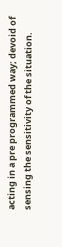acting in a pre programmed way; devoid of sensing the sensitivity of the situation.